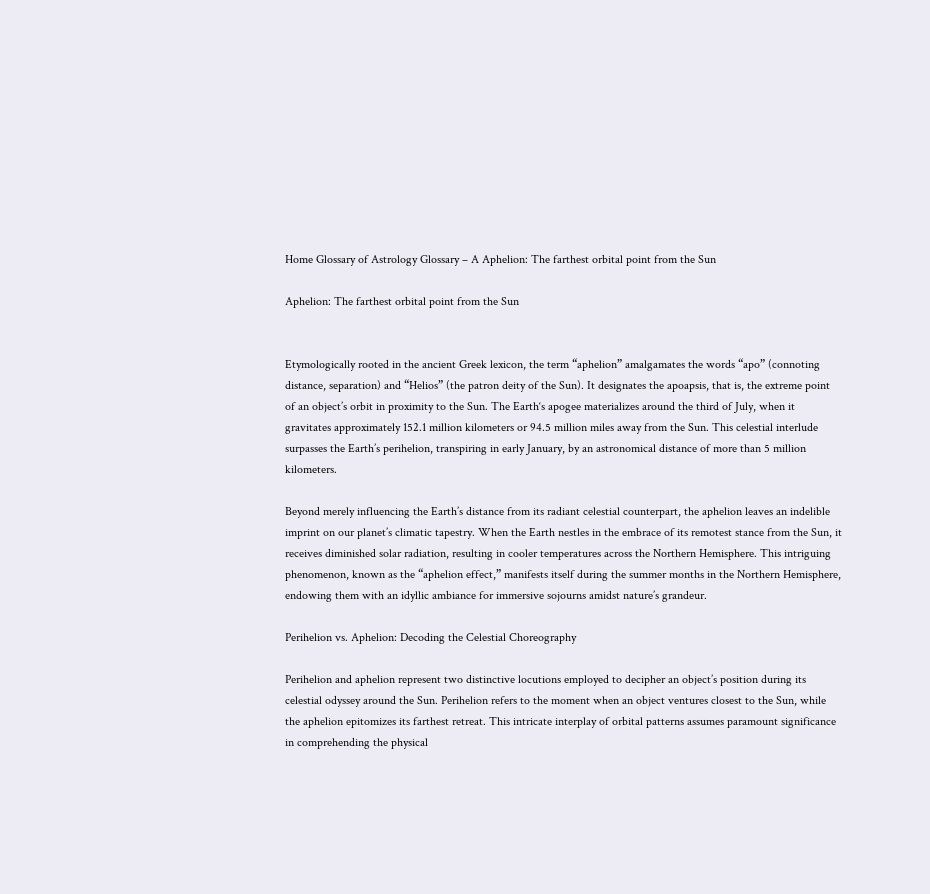Home Glossary of Astrology Glossary – A Aphelion: The farthest orbital point from the Sun

Aphelion: The farthest orbital point from the Sun


Etymologically rooted in the ancient Greek lexicon, the term “aphelion” amalgamates the words “apo” (connoting distance, separation) and “Helios” (the patron deity of the Sun). It designates the apoapsis, that is, the extreme point of an object’s orbit in proximity to the Sun. The Earth‘s apogee materializes around the third of July, when it gravitates approximately 152.1 million kilometers or 94.5 million miles away from the Sun. This celestial interlude surpasses the Earth’s perihelion, transpiring in early January, by an astronomical distance of more than 5 million kilometers.

Beyond merely influencing the Earth’s distance from its radiant celestial counterpart, the aphelion leaves an indelible imprint on our planet’s climatic tapestry. When the Earth nestles in the embrace of its remotest stance from the Sun, it receives diminished solar radiation, resulting in cooler temperatures across the Northern Hemisphere. This intriguing phenomenon, known as the “aphelion effect,” manifests itself during the summer months in the Northern Hemisphere, endowing them with an idyllic ambiance for immersive sojourns amidst nature’s grandeur.

Perihelion vs. Aphelion: Decoding the Celestial Choreography

Perihelion and aphelion represent two distinctive locutions employed to decipher an object’s position during its celestial odyssey around the Sun. Perihelion refers to the moment when an object ventures closest to the Sun, while the aphelion epitomizes its farthest retreat. This intricate interplay of orbital patterns assumes paramount significance in comprehending the physical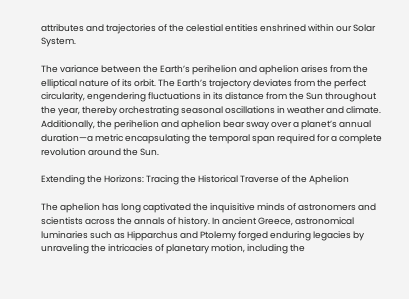attributes and trajectories of the celestial entities enshrined within our Solar System.

The variance between the Earth’s perihelion and aphelion arises from the elliptical nature of its orbit. The Earth’s trajectory deviates from the perfect circularity, engendering fluctuations in its distance from the Sun throughout the year, thereby orchestrating seasonal oscillations in weather and climate. Additionally, the perihelion and aphelion bear sway over a planet’s annual duration—a metric encapsulating the temporal span required for a complete revolution around the Sun.

Extending the Horizons: Tracing the Historical Traverse of the Aphelion

The aphelion has long captivated the inquisitive minds of astronomers and scientists across the annals of history. In ancient Greece, astronomical luminaries such as Hipparchus and Ptolemy forged enduring legacies by unraveling the intricacies of planetary motion, including the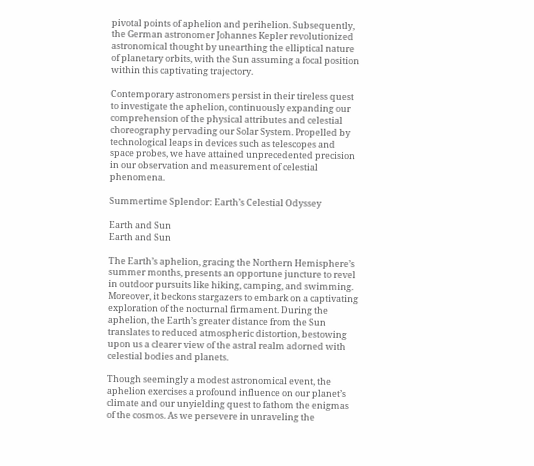pivotal points of aphelion and perihelion. Subsequently, the German astronomer Johannes Kepler revolutionized astronomical thought by unearthing the elliptical nature of planetary orbits, with the Sun assuming a focal position within this captivating trajectory.

Contemporary astronomers persist in their tireless quest to investigate the aphelion, continuously expanding our comprehension of the physical attributes and celestial choreography pervading our Solar System. Propelled by technological leaps in devices such as telescopes and space probes, we have attained unprecedented precision in our observation and measurement of celestial phenomena.

Summertime Splendor: Earth’s Celestial Odyssey

Earth and Sun
Earth and Sun

The Earth’s aphelion, gracing the Northern Hemisphere’s summer months, presents an opportune juncture to revel in outdoor pursuits like hiking, camping, and swimming. Moreover, it beckons stargazers to embark on a captivating exploration of the nocturnal firmament. During the aphelion, the Earth’s greater distance from the Sun translates to reduced atmospheric distortion, bestowing upon us a clearer view of the astral realm adorned with celestial bodies and planets.

Though seemingly a modest astronomical event, the aphelion exercises a profound influence on our planet’s climate and our unyielding quest to fathom the enigmas of the cosmos. As we persevere in unraveling the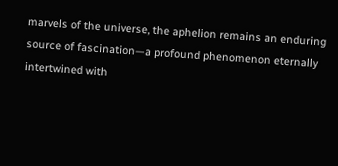marvels of the universe, the aphelion remains an enduring source of fascination—a profound phenomenon eternally intertwined with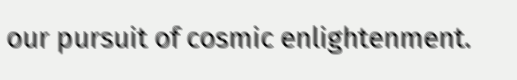our pursuit of cosmic enlightenment.